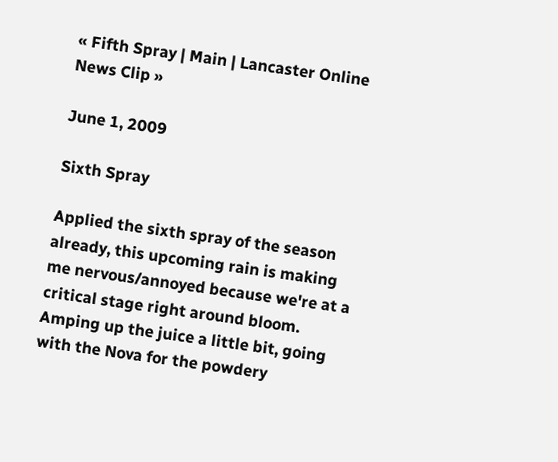« Fifth Spray | Main | Lancaster Online News Clip »

June 1, 2009

Sixth Spray

Applied the sixth spray of the season already, this upcoming rain is making me nervous/annoyed because we're at a critical stage right around bloom. Amping up the juice a little bit, going with the Nova for the powdery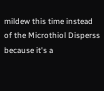mildew this time instead of the Microthiol Disperss because it's a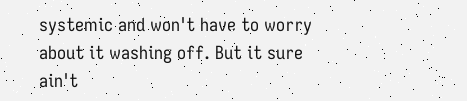systemic and won't have to worry about it washing off. But it sure ain't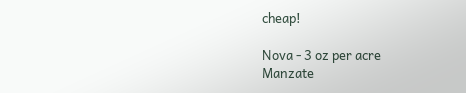cheap!

Nova - 3 oz per acre
Manzate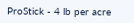ProStick - 4 lb per acre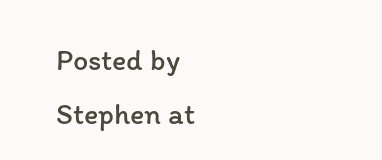Posted by Stephen at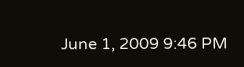June 1, 2009 9:46 PM